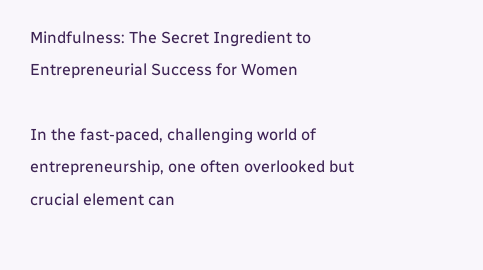Mindfulness: The Secret Ingredient to Entrepreneurial Success for Women

In the fast-paced, challenging world of entrepreneurship, one often overlooked but crucial element can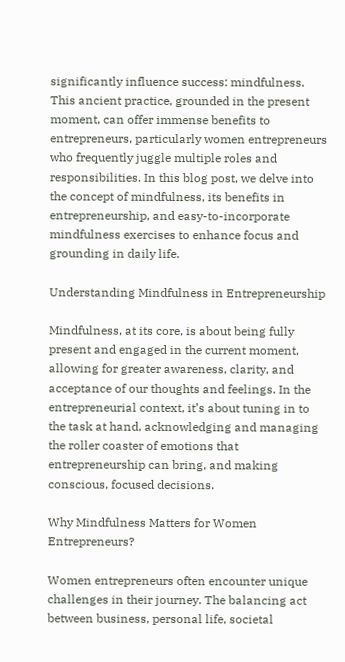significantly influence success: mindfulness. This ancient practice, grounded in the present moment, can offer immense benefits to entrepreneurs, particularly women entrepreneurs who frequently juggle multiple roles and responsibilities. In this blog post, we delve into the concept of mindfulness, its benefits in entrepreneurship, and easy-to-incorporate mindfulness exercises to enhance focus and grounding in daily life.

Understanding Mindfulness in Entrepreneurship

Mindfulness, at its core, is about being fully present and engaged in the current moment, allowing for greater awareness, clarity, and acceptance of our thoughts and feelings. In the entrepreneurial context, it’s about tuning in to the task at hand, acknowledging and managing the roller coaster of emotions that entrepreneurship can bring, and making conscious, focused decisions.

Why Mindfulness Matters for Women Entrepreneurs?

Women entrepreneurs often encounter unique challenges in their journey. The balancing act between business, personal life, societal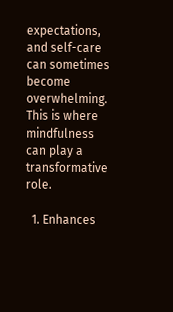expectations, and self-care can sometimes become overwhelming. This is where mindfulness can play a transformative role.

  1. Enhances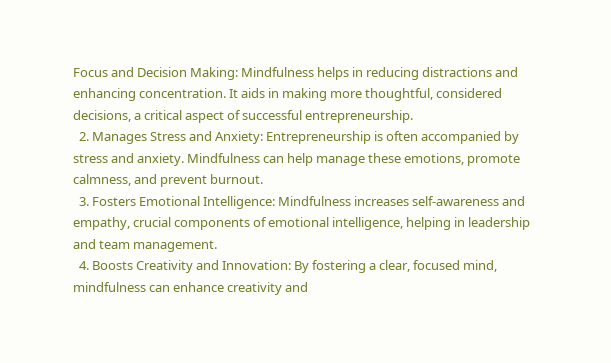Focus and Decision Making: Mindfulness helps in reducing distractions and enhancing concentration. It aids in making more thoughtful, considered decisions, a critical aspect of successful entrepreneurship.
  2. Manages Stress and Anxiety: Entrepreneurship is often accompanied by stress and anxiety. Mindfulness can help manage these emotions, promote calmness, and prevent burnout.
  3. Fosters Emotional Intelligence: Mindfulness increases self-awareness and empathy, crucial components of emotional intelligence, helping in leadership and team management.
  4. Boosts Creativity and Innovation: By fostering a clear, focused mind, mindfulness can enhance creativity and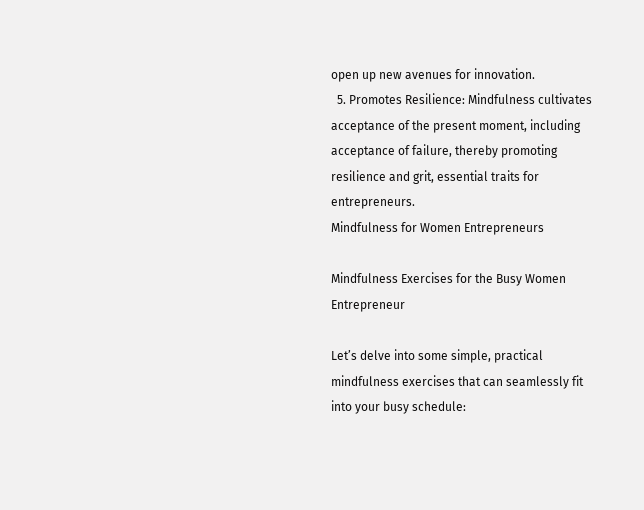open up new avenues for innovation.
  5. Promotes Resilience: Mindfulness cultivates acceptance of the present moment, including acceptance of failure, thereby promoting resilience and grit, essential traits for entrepreneurs.
Mindfulness for Women Entrepreneurs

Mindfulness Exercises for the Busy Women Entrepreneur

Let’s delve into some simple, practical mindfulness exercises that can seamlessly fit into your busy schedule: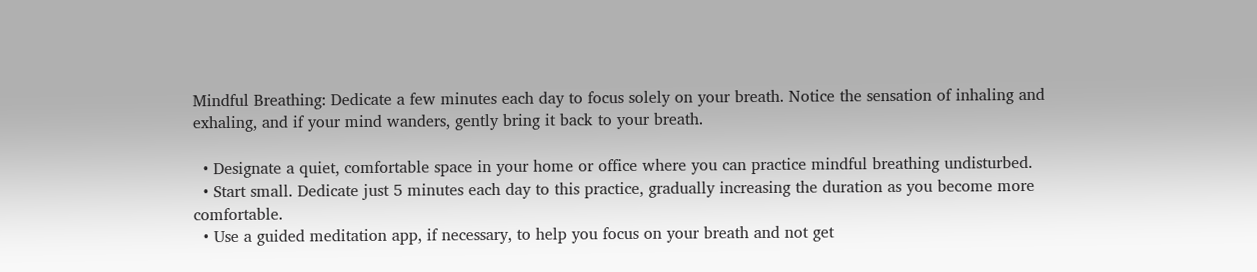Mindful Breathing: Dedicate a few minutes each day to focus solely on your breath. Notice the sensation of inhaling and exhaling, and if your mind wanders, gently bring it back to your breath.

  • Designate a quiet, comfortable space in your home or office where you can practice mindful breathing undisturbed.
  • Start small. Dedicate just 5 minutes each day to this practice, gradually increasing the duration as you become more comfortable.
  • Use a guided meditation app, if necessary, to help you focus on your breath and not get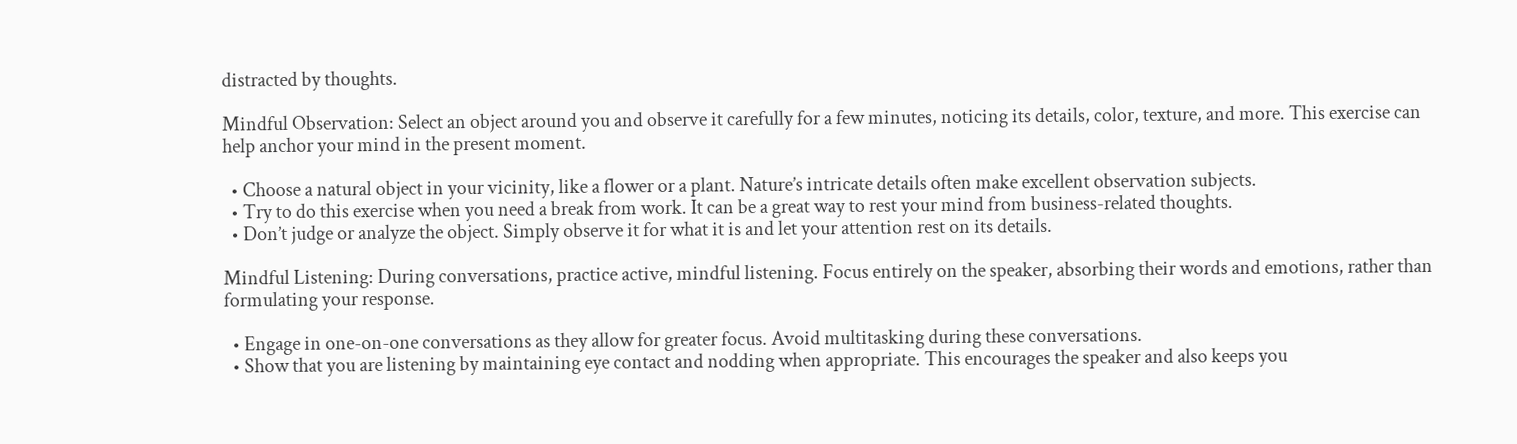distracted by thoughts.

Mindful Observation: Select an object around you and observe it carefully for a few minutes, noticing its details, color, texture, and more. This exercise can help anchor your mind in the present moment.

  • Choose a natural object in your vicinity, like a flower or a plant. Nature’s intricate details often make excellent observation subjects.
  • Try to do this exercise when you need a break from work. It can be a great way to rest your mind from business-related thoughts.
  • Don’t judge or analyze the object. Simply observe it for what it is and let your attention rest on its details.

Mindful Listening: During conversations, practice active, mindful listening. Focus entirely on the speaker, absorbing their words and emotions, rather than formulating your response.

  • Engage in one-on-one conversations as they allow for greater focus. Avoid multitasking during these conversations.
  • Show that you are listening by maintaining eye contact and nodding when appropriate. This encourages the speaker and also keeps you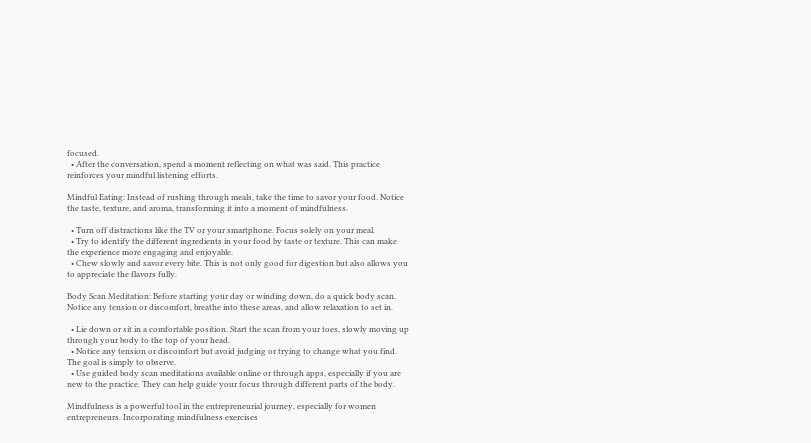focused.
  • After the conversation, spend a moment reflecting on what was said. This practice reinforces your mindful listening efforts.

Mindful Eating: Instead of rushing through meals, take the time to savor your food. Notice the taste, texture, and aroma, transforming it into a moment of mindfulness.

  • Turn off distractions like the TV or your smartphone. Focus solely on your meal.
  • Try to identify the different ingredients in your food by taste or texture. This can make the experience more engaging and enjoyable.
  • Chew slowly and savor every bite. This is not only good for digestion but also allows you to appreciate the flavors fully.

Body Scan Meditation: Before starting your day or winding down, do a quick body scan. Notice any tension or discomfort, breathe into these areas, and allow relaxation to set in.

  • Lie down or sit in a comfortable position. Start the scan from your toes, slowly moving up through your body to the top of your head.
  • Notice any tension or discomfort but avoid judging or trying to change what you find. The goal is simply to observe.
  • Use guided body scan meditations available online or through apps, especially if you are new to the practice. They can help guide your focus through different parts of the body.

Mindfulness is a powerful tool in the entrepreneurial journey, especially for women entrepreneurs. Incorporating mindfulness exercises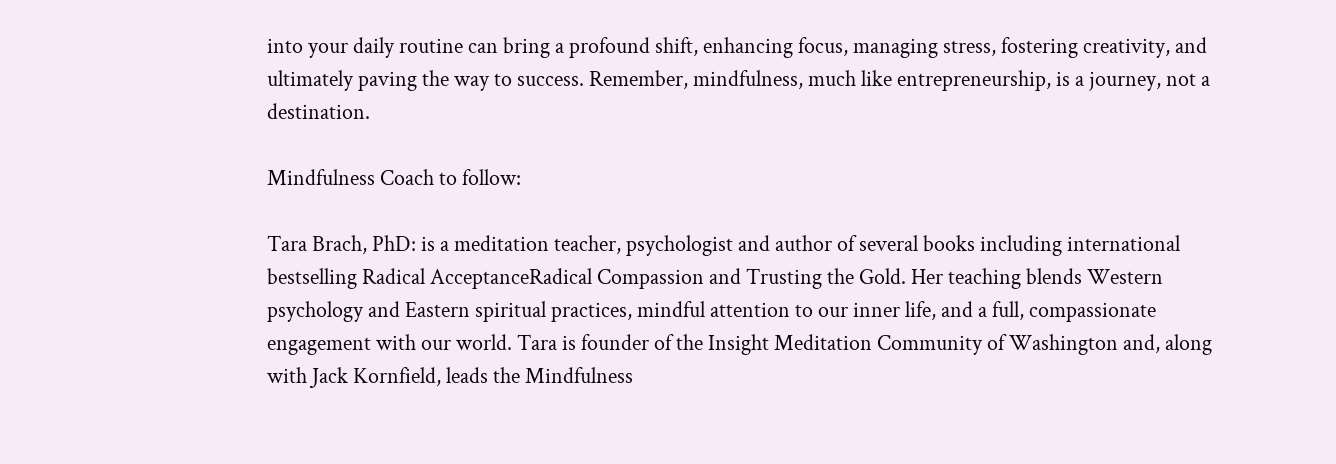into your daily routine can bring a profound shift, enhancing focus, managing stress, fostering creativity, and ultimately paving the way to success. Remember, mindfulness, much like entrepreneurship, is a journey, not a destination.

Mindfulness Coach to follow:

Tara Brach, PhD: is a meditation teacher, psychologist and author of several books including international bestselling Radical AcceptanceRadical Compassion and Trusting the Gold. Her teaching blends Western psychology and Eastern spiritual practices, mindful attention to our inner life, and a full, compassionate engagement with our world. Tara is founder of the Insight Meditation Community of Washington and, along with Jack Kornfield, leads the Mindfulness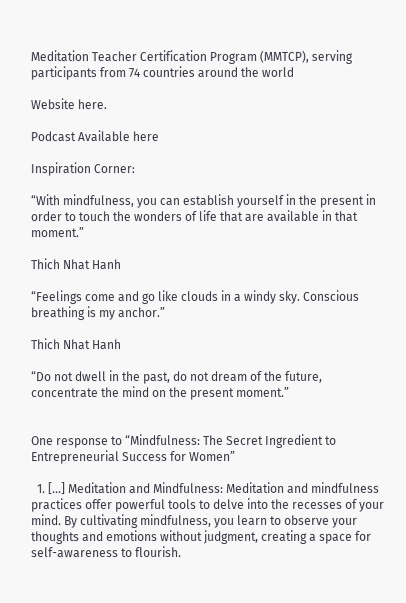Meditation Teacher Certification Program (MMTCP), serving participants from 74 countries around the world

Website here.

Podcast Available here

Inspiration Corner:

“With mindfulness, you can establish yourself in the present in order to touch the wonders of life that are available in that moment.”

Thich Nhat Hanh

“Feelings come and go like clouds in a windy sky. Conscious breathing is my anchor.”

Thich Nhat Hanh

“Do not dwell in the past, do not dream of the future, concentrate the mind on the present moment.”


One response to “Mindfulness: The Secret Ingredient to Entrepreneurial Success for Women”

  1. […] Meditation and Mindfulness: Meditation and mindfulness practices offer powerful tools to delve into the recesses of your mind. By cultivating mindfulness, you learn to observe your thoughts and emotions without judgment, creating a space for self-awareness to flourish.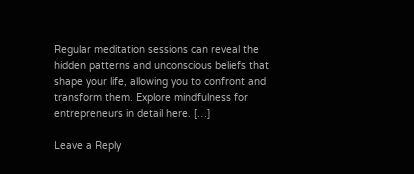Regular meditation sessions can reveal the hidden patterns and unconscious beliefs that shape your life, allowing you to confront and transform them. Explore mindfulness for entrepreneurs in detail here. […]

Leave a Reply